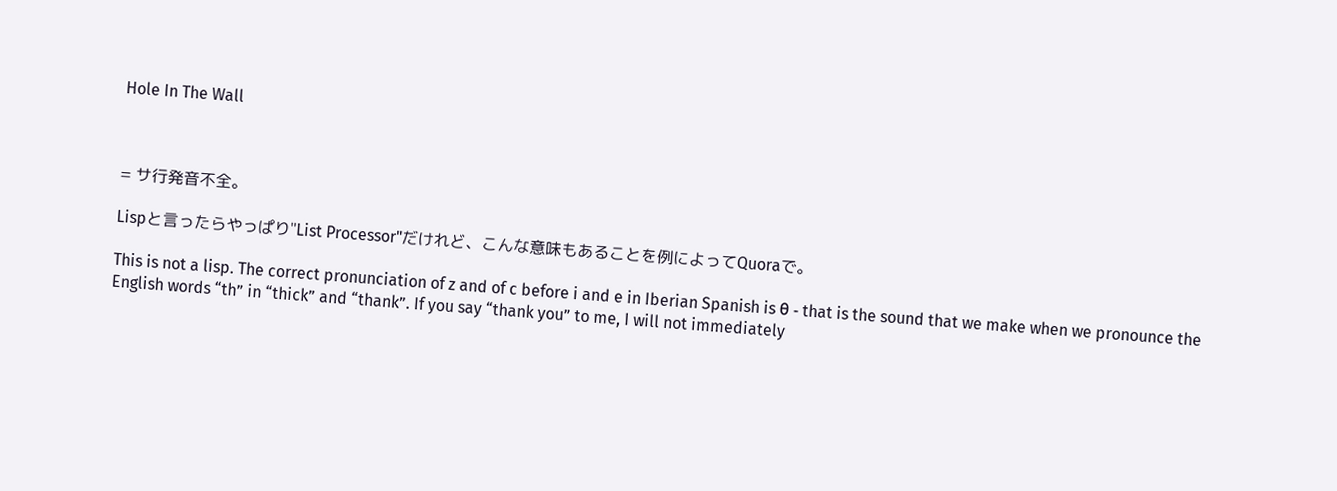Hole In The Wall



= サ行発音不全。

Lispと言ったらやっぱり"List Processor"だけれど、こんな意味もあることを例によってQuoraで。

This is not a lisp. The correct pronunciation of z and of c before i and e in Iberian Spanish is θ - that is the sound that we make when we pronounce the English words “th” in “thick” and “thank”. If you say “thank you” to me, I will not immediately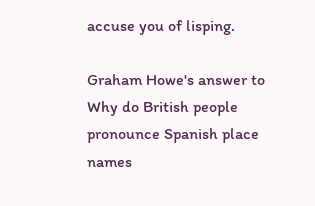accuse you of lisping.

Graham Howe's answer to Why do British people pronounce Spanish place names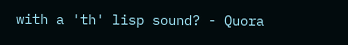with a 'th' lisp sound? - Quora